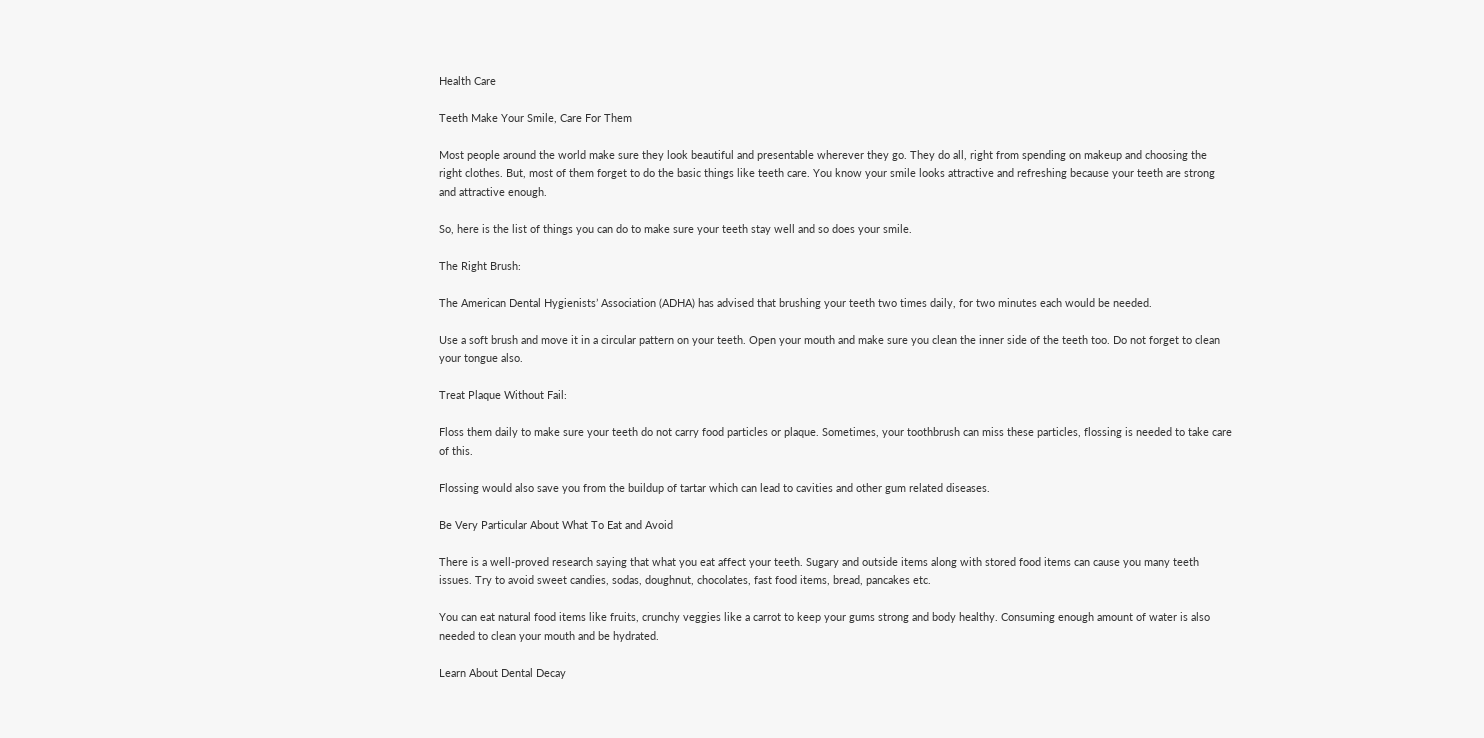Health Care

Teeth Make Your Smile, Care For Them

Most people around the world make sure they look beautiful and presentable wherever they go. They do all, right from spending on makeup and choosing the right clothes. But, most of them forget to do the basic things like teeth care. You know your smile looks attractive and refreshing because your teeth are strong and attractive enough.

So, here is the list of things you can do to make sure your teeth stay well and so does your smile.

The Right Brush:

The American Dental Hygienists’ Association (ADHA) has advised that brushing your teeth two times daily, for two minutes each would be needed.

Use a soft brush and move it in a circular pattern on your teeth. Open your mouth and make sure you clean the inner side of the teeth too. Do not forget to clean your tongue also.

Treat Plaque Without Fail:

Floss them daily to make sure your teeth do not carry food particles or plaque. Sometimes, your toothbrush can miss these particles, flossing is needed to take care of this.

Flossing would also save you from the buildup of tartar which can lead to cavities and other gum related diseases.

Be Very Particular About What To Eat and Avoid

There is a well-proved research saying that what you eat affect your teeth. Sugary and outside items along with stored food items can cause you many teeth issues. Try to avoid sweet candies, sodas, doughnut, chocolates, fast food items, bread, pancakes etc.

You can eat natural food items like fruits, crunchy veggies like a carrot to keep your gums strong and body healthy. Consuming enough amount of water is also needed to clean your mouth and be hydrated.

Learn About Dental Decay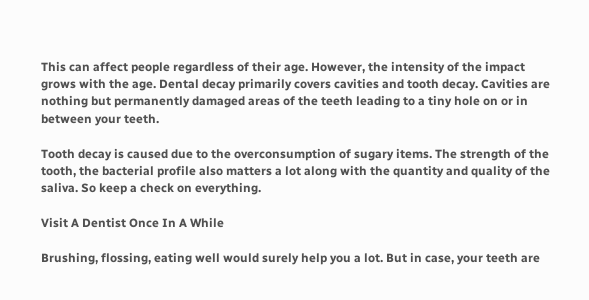This can affect people regardless of their age. However, the intensity of the impact grows with the age. Dental decay primarily covers cavities and tooth decay. Cavities are nothing but permanently damaged areas of the teeth leading to a tiny hole on or in between your teeth.

Tooth decay is caused due to the overconsumption of sugary items. The strength of the tooth, the bacterial profile also matters a lot along with the quantity and quality of the saliva. So keep a check on everything.

Visit A Dentist Once In A While

Brushing, flossing, eating well would surely help you a lot. But in case, your teeth are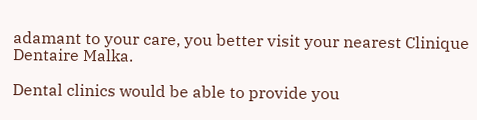adamant to your care, you better visit your nearest Clinique Dentaire Malka.

Dental clinics would be able to provide you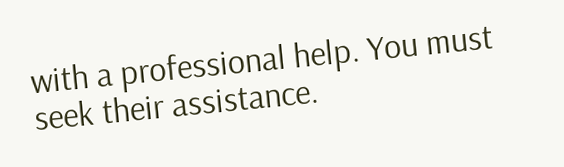with a professional help. You must seek their assistance.